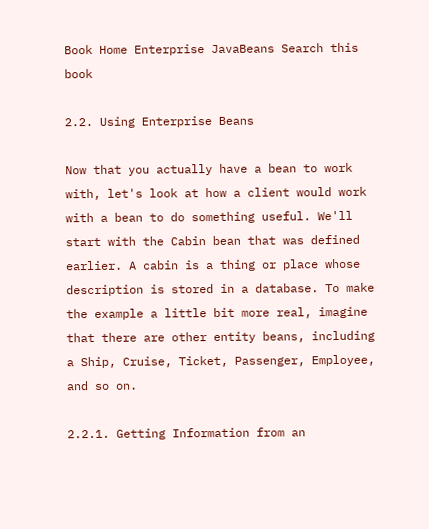Book Home Enterprise JavaBeans Search this book

2.2. Using Enterprise Beans

Now that you actually have a bean to work with, let's look at how a client would work with a bean to do something useful. We'll start with the Cabin bean that was defined earlier. A cabin is a thing or place whose description is stored in a database. To make the example a little bit more real, imagine that there are other entity beans, including a Ship, Cruise, Ticket, Passenger, Employee, and so on.

2.2.1. Getting Information from an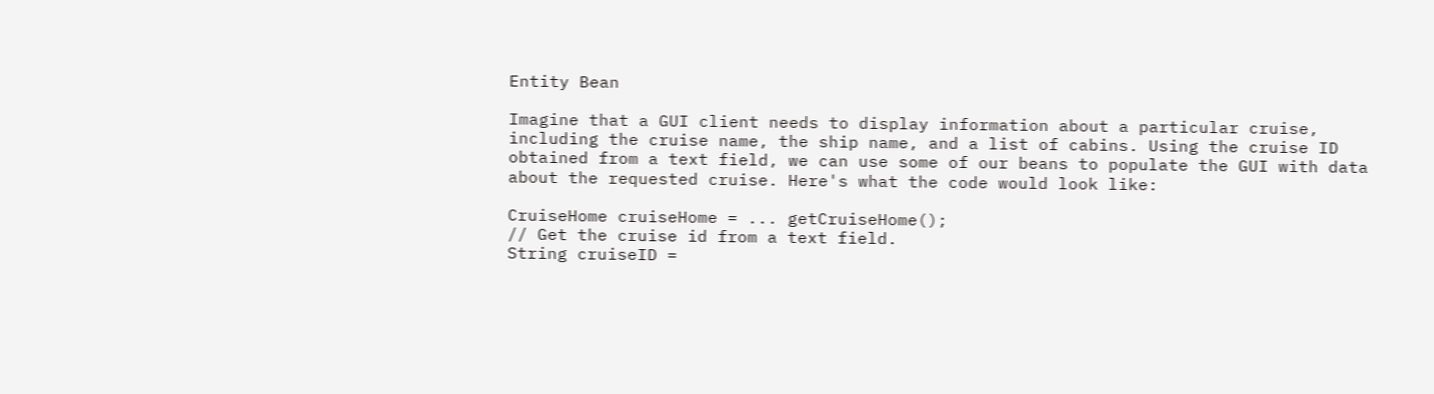Entity Bean

Imagine that a GUI client needs to display information about a particular cruise, including the cruise name, the ship name, and a list of cabins. Using the cruise ID obtained from a text field, we can use some of our beans to populate the GUI with data about the requested cruise. Here's what the code would look like:

CruiseHome cruiseHome = ... getCruiseHome();
// Get the cruise id from a text field.
String cruiseID =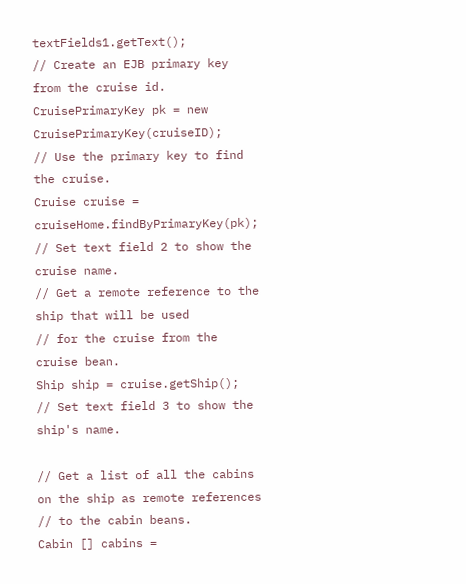textFields1.getText();
// Create an EJB primary key from the cruise id.
CruisePrimaryKey pk = new CruisePrimaryKey(cruiseID);
// Use the primary key to find the cruise.
Cruise cruise = cruiseHome.findByPrimaryKey(pk);
// Set text field 2 to show the cruise name.
// Get a remote reference to the ship that will be used
// for the cruise from the cruise bean.
Ship ship = cruise.getShip();
// Set text field 3 to show the ship's name.

// Get a list of all the cabins on the ship as remote references
// to the cabin beans.
Cabin [] cabins =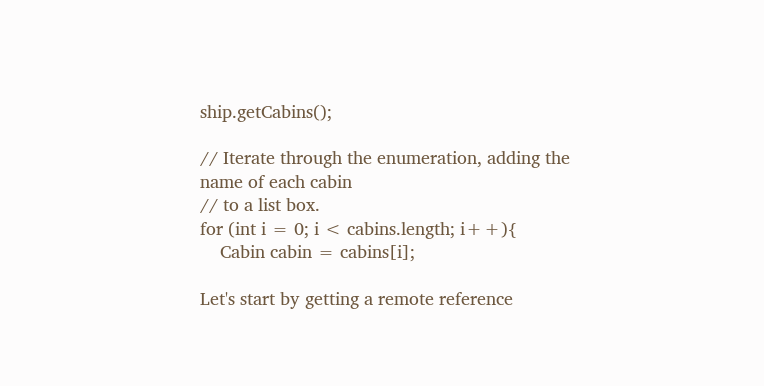ship.getCabins();

// Iterate through the enumeration, adding the name of each cabin
// to a list box.
for (int i = 0; i < cabins.length; i++){
    Cabin cabin = cabins[i];

Let's start by getting a remote reference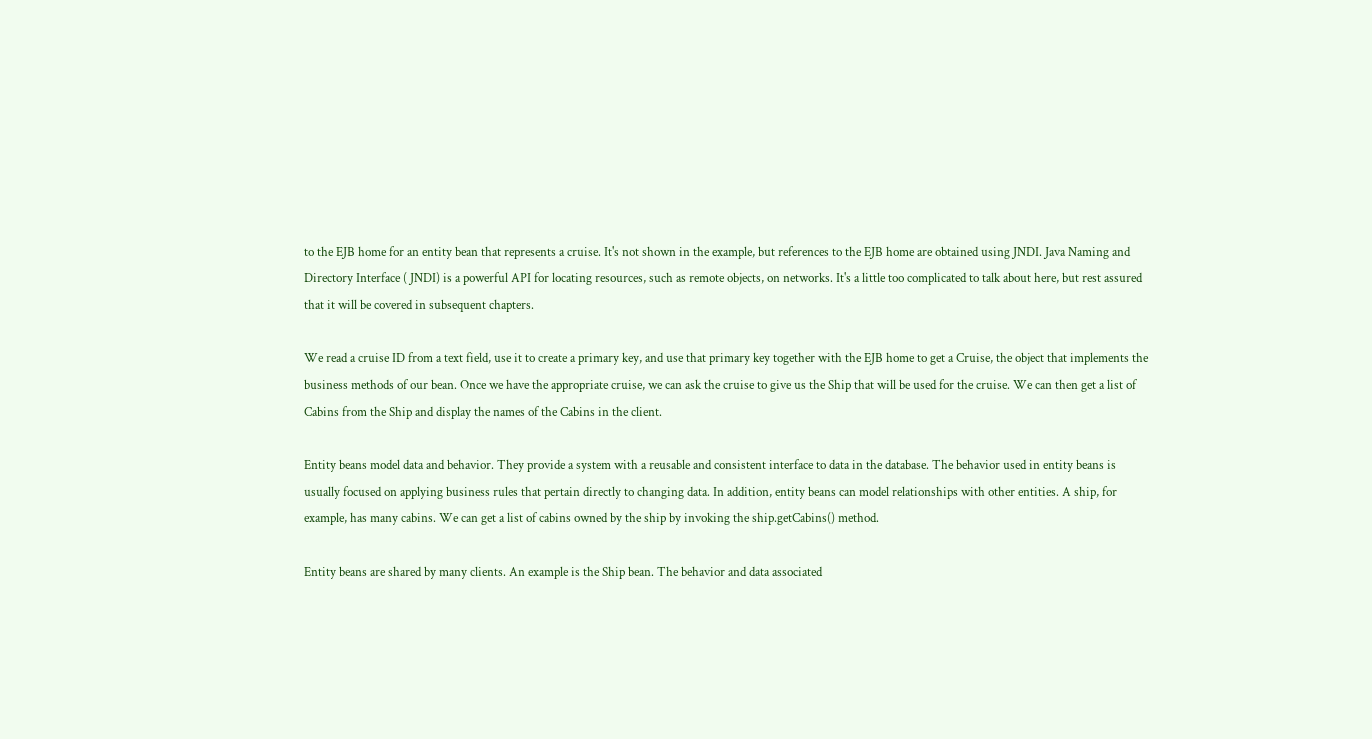to the EJB home for an entity bean that represents a cruise. It's not shown in the example, but references to the EJB home are obtained using JNDI. Java Naming and Directory Interface ( JNDI) is a powerful API for locating resources, such as remote objects, on networks. It's a little too complicated to talk about here, but rest assured that it will be covered in subsequent chapters.

We read a cruise ID from a text field, use it to create a primary key, and use that primary key together with the EJB home to get a Cruise, the object that implements the business methods of our bean. Once we have the appropriate cruise, we can ask the cruise to give us the Ship that will be used for the cruise. We can then get a list of Cabins from the Ship and display the names of the Cabins in the client.

Entity beans model data and behavior. They provide a system with a reusable and consistent interface to data in the database. The behavior used in entity beans is usually focused on applying business rules that pertain directly to changing data. In addition, entity beans can model relationships with other entities. A ship, for example, has many cabins. We can get a list of cabins owned by the ship by invoking the ship.getCabins() method.

Entity beans are shared by many clients. An example is the Ship bean. The behavior and data associated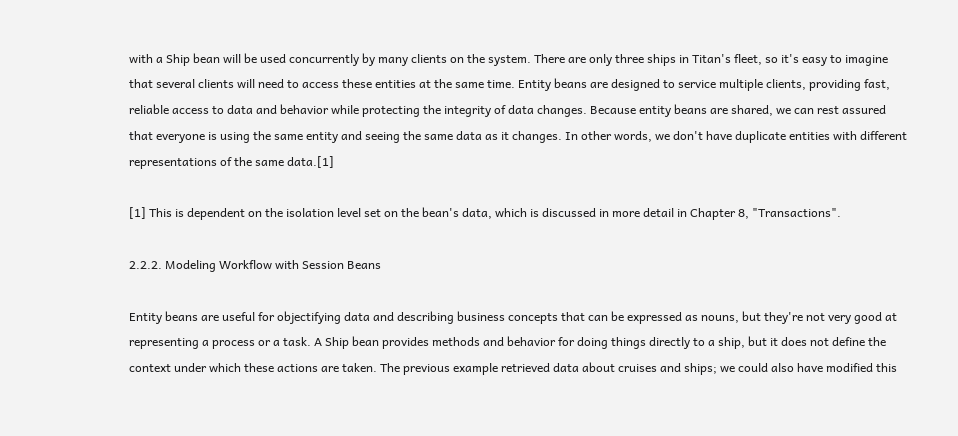with a Ship bean will be used concurrently by many clients on the system. There are only three ships in Titan's fleet, so it's easy to imagine that several clients will need to access these entities at the same time. Entity beans are designed to service multiple clients, providing fast, reliable access to data and behavior while protecting the integrity of data changes. Because entity beans are shared, we can rest assured that everyone is using the same entity and seeing the same data as it changes. In other words, we don't have duplicate entities with different representations of the same data.[1]

[1] This is dependent on the isolation level set on the bean's data, which is discussed in more detail in Chapter 8, "Transactions".

2.2.2. Modeling Workflow with Session Beans

Entity beans are useful for objectifying data and describing business concepts that can be expressed as nouns, but they're not very good at representing a process or a task. A Ship bean provides methods and behavior for doing things directly to a ship, but it does not define the context under which these actions are taken. The previous example retrieved data about cruises and ships; we could also have modified this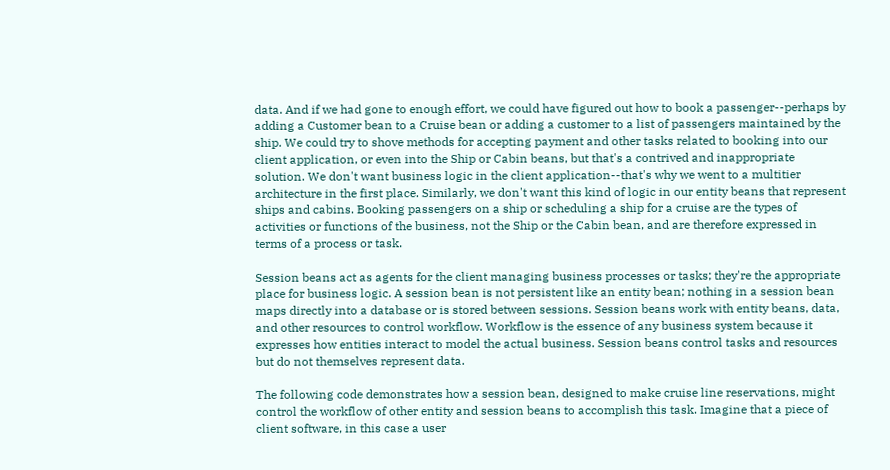data. And if we had gone to enough effort, we could have figured out how to book a passenger--perhaps by adding a Customer bean to a Cruise bean or adding a customer to a list of passengers maintained by the ship. We could try to shove methods for accepting payment and other tasks related to booking into our client application, or even into the Ship or Cabin beans, but that's a contrived and inappropriate solution. We don't want business logic in the client application--that's why we went to a multitier architecture in the first place. Similarly, we don't want this kind of logic in our entity beans that represent ships and cabins. Booking passengers on a ship or scheduling a ship for a cruise are the types of activities or functions of the business, not the Ship or the Cabin bean, and are therefore expressed in terms of a process or task.

Session beans act as agents for the client managing business processes or tasks; they're the appropriate place for business logic. A session bean is not persistent like an entity bean; nothing in a session bean maps directly into a database or is stored between sessions. Session beans work with entity beans, data, and other resources to control workflow. Workflow is the essence of any business system because it expresses how entities interact to model the actual business. Session beans control tasks and resources but do not themselves represent data.

The following code demonstrates how a session bean, designed to make cruise line reservations, might control the workflow of other entity and session beans to accomplish this task. Imagine that a piece of client software, in this case a user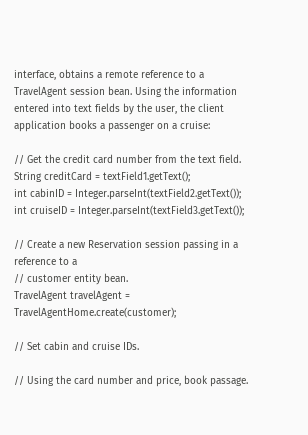interface, obtains a remote reference to a TravelAgent session bean. Using the information entered into text fields by the user, the client application books a passenger on a cruise:

// Get the credit card number from the text field.
String creditCard = textField1.getText();
int cabinID = Integer.parseInt(textField2.getText());
int cruiseID = Integer.parseInt(textField3.getText());

// Create a new Reservation session passing in a reference to a
// customer entity bean.
TravelAgent travelAgent = TravelAgentHome.create(customer);

// Set cabin and cruise IDs.

// Using the card number and price, book passage.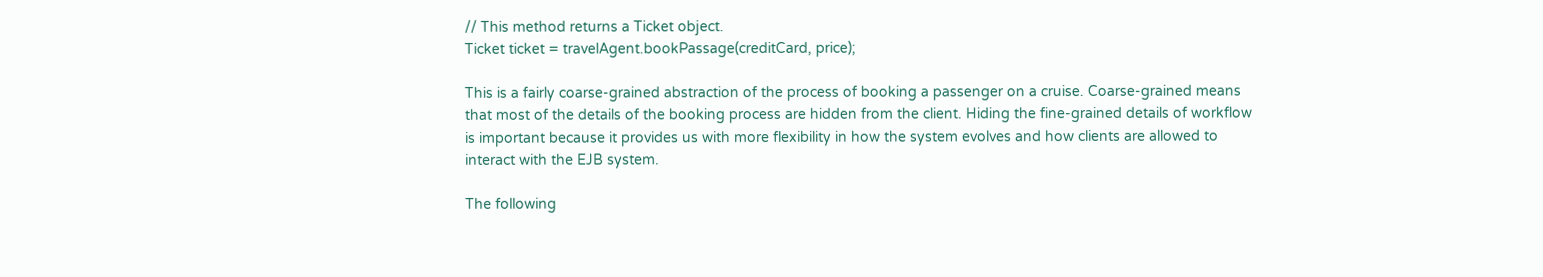// This method returns a Ticket object.
Ticket ticket = travelAgent.bookPassage(creditCard, price);

This is a fairly coarse-grained abstraction of the process of booking a passenger on a cruise. Coarse-grained means that most of the details of the booking process are hidden from the client. Hiding the fine-grained details of workflow is important because it provides us with more flexibility in how the system evolves and how clients are allowed to interact with the EJB system.

The following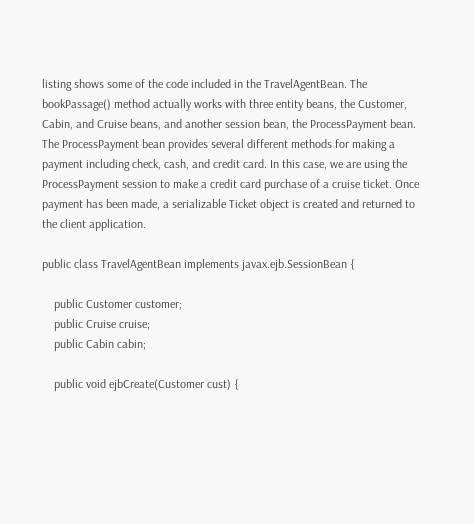listing shows some of the code included in the TravelAgentBean. The bookPassage() method actually works with three entity beans, the Customer, Cabin, and Cruise beans, and another session bean, the ProcessPayment bean. The ProcessPayment bean provides several different methods for making a payment including check, cash, and credit card. In this case, we are using the ProcessPayment session to make a credit card purchase of a cruise ticket. Once payment has been made, a serializable Ticket object is created and returned to the client application.

public class TravelAgentBean implements javax.ejb.SessionBean {

    public Customer customer;
    public Cruise cruise;
    public Cabin cabin;

    public void ejbCreate(Customer cust) {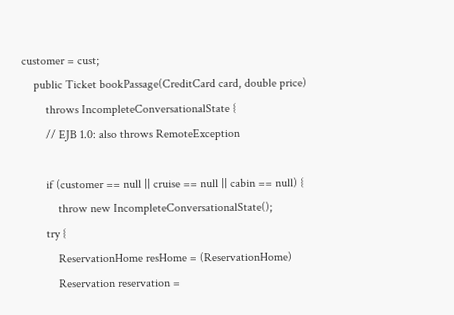customer = cust;
    public Ticket bookPassage(CreditCard card, double price)
        throws IncompleteConversationalState {
        // EJB 1.0: also throws RemoteException

        if (customer == null || cruise == null || cabin == null) {
            throw new IncompleteConversationalState();
        try {
            ReservationHome resHome = (ReservationHome)
            Reservation reservation =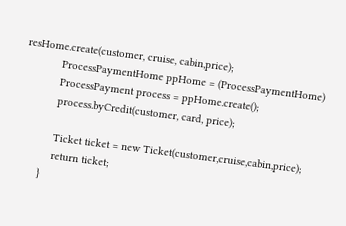resHome.create(customer, cruise, cabin,price);
            ProcessPaymentHome ppHome = (ProcessPaymentHome)
            ProcessPayment process = ppHome.create();
            process.byCredit(customer, card, price);

            Ticket ticket = new Ticket(customer,cruise,cabin,price);
            return ticket;
        }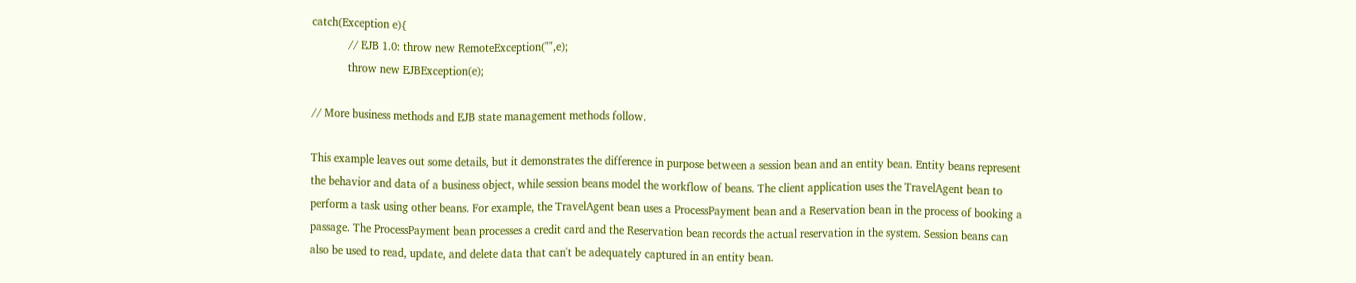catch(Exception e){
            // EJB 1.0: throw new RemoteException("",e);
            throw new EJBException(e);

// More business methods and EJB state management methods follow.

This example leaves out some details, but it demonstrates the difference in purpose between a session bean and an entity bean. Entity beans represent the behavior and data of a business object, while session beans model the workflow of beans. The client application uses the TravelAgent bean to perform a task using other beans. For example, the TravelAgent bean uses a ProcessPayment bean and a Reservation bean in the process of booking a passage. The ProcessPayment bean processes a credit card and the Reservation bean records the actual reservation in the system. Session beans can also be used to read, update, and delete data that can't be adequately captured in an entity bean.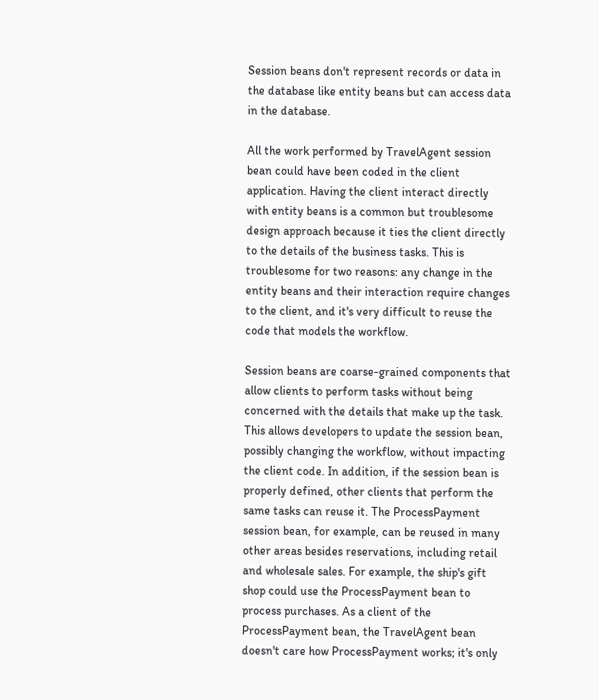Session beans don't represent records or data in the database like entity beans but can access data in the database.

All the work performed by TravelAgent session bean could have been coded in the client application. Having the client interact directly with entity beans is a common but troublesome design approach because it ties the client directly to the details of the business tasks. This is troublesome for two reasons: any change in the entity beans and their interaction require changes to the client, and it's very difficult to reuse the code that models the workflow.

Session beans are coarse-grained components that allow clients to perform tasks without being concerned with the details that make up the task. This allows developers to update the session bean, possibly changing the workflow, without impacting the client code. In addition, if the session bean is properly defined, other clients that perform the same tasks can reuse it. The ProcessPayment session bean, for example, can be reused in many other areas besides reservations, including retail and wholesale sales. For example, the ship's gift shop could use the ProcessPayment bean to process purchases. As a client of the ProcessPayment bean, the TravelAgent bean doesn't care how ProcessPayment works; it's only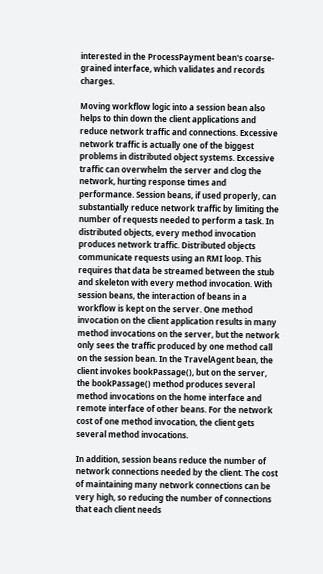interested in the ProcessPayment bean's coarse-grained interface, which validates and records charges.

Moving workflow logic into a session bean also helps to thin down the client applications and reduce network traffic and connections. Excessive network traffic is actually one of the biggest problems in distributed object systems. Excessive traffic can overwhelm the server and clog the network, hurting response times and performance. Session beans, if used properly, can substantially reduce network traffic by limiting the number of requests needed to perform a task. In distributed objects, every method invocation produces network traffic. Distributed objects communicate requests using an RMI loop. This requires that data be streamed between the stub and skeleton with every method invocation. With session beans, the interaction of beans in a workflow is kept on the server. One method invocation on the client application results in many method invocations on the server, but the network only sees the traffic produced by one method call on the session bean. In the TravelAgent bean, the client invokes bookPassage(), but on the server, the bookPassage() method produces several method invocations on the home interface and remote interface of other beans. For the network cost of one method invocation, the client gets several method invocations.

In addition, session beans reduce the number of network connections needed by the client. The cost of maintaining many network connections can be very high, so reducing the number of connections that each client needs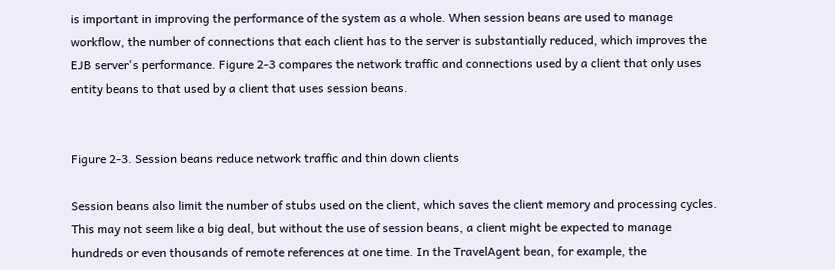is important in improving the performance of the system as a whole. When session beans are used to manage workflow, the number of connections that each client has to the server is substantially reduced, which improves the EJB server's performance. Figure 2-3 compares the network traffic and connections used by a client that only uses entity beans to that used by a client that uses session beans.


Figure 2-3. Session beans reduce network traffic and thin down clients

Session beans also limit the number of stubs used on the client, which saves the client memory and processing cycles. This may not seem like a big deal, but without the use of session beans, a client might be expected to manage hundreds or even thousands of remote references at one time. In the TravelAgent bean, for example, the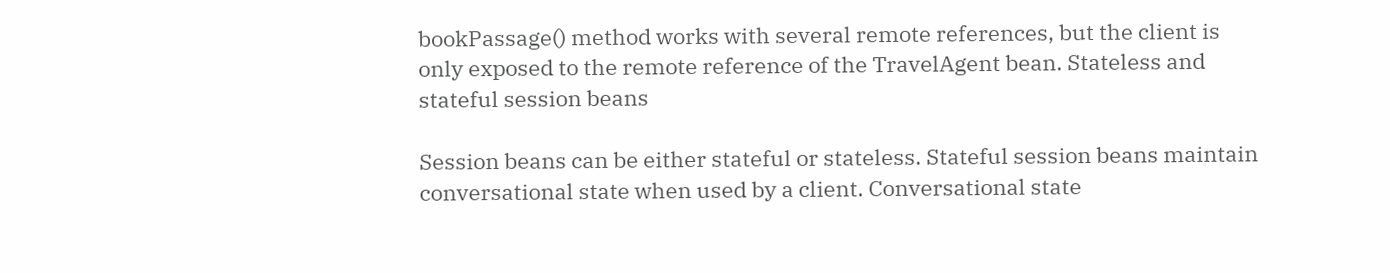bookPassage() method works with several remote references, but the client is only exposed to the remote reference of the TravelAgent bean. Stateless and stateful session beans

Session beans can be either stateful or stateless. Stateful session beans maintain conversational state when used by a client. Conversational state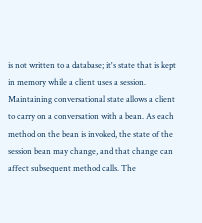is not written to a database; it's state that is kept in memory while a client uses a session. Maintaining conversational state allows a client to carry on a conversation with a bean. As each method on the bean is invoked, the state of the session bean may change, and that change can affect subsequent method calls. The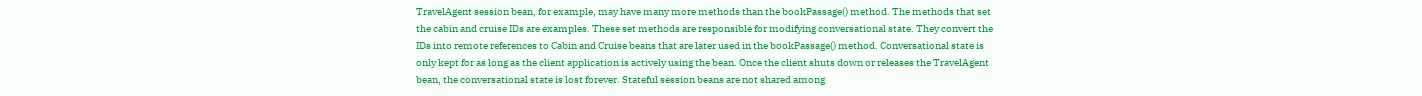TravelAgent session bean, for example, may have many more methods than the bookPassage() method. The methods that set the cabin and cruise IDs are examples. These set methods are responsible for modifying conversational state. They convert the IDs into remote references to Cabin and Cruise beans that are later used in the bookPassage() method. Conversational state is only kept for as long as the client application is actively using the bean. Once the client shuts down or releases the TravelAgent bean, the conversational state is lost forever. Stateful session beans are not shared among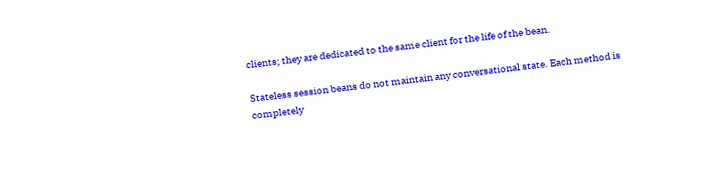clients; they are dedicated to the same client for the life of the bean.

Stateless session beans do not maintain any conversational state. Each method is completely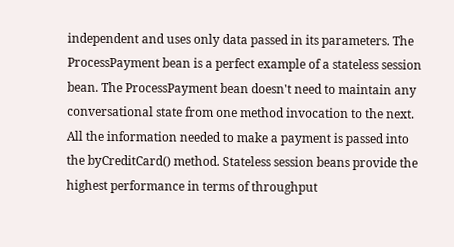independent and uses only data passed in its parameters. The ProcessPayment bean is a perfect example of a stateless session bean. The ProcessPayment bean doesn't need to maintain any conversational state from one method invocation to the next. All the information needed to make a payment is passed into the byCreditCard() method. Stateless session beans provide the highest performance in terms of throughput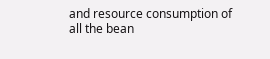and resource consumption of all the bean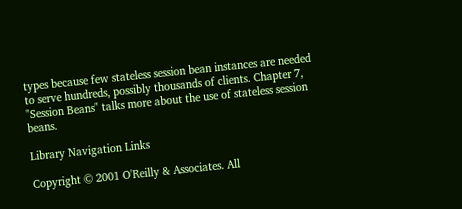types because few stateless session bean instances are needed to serve hundreds, possibly thousands of clients. Chapter 7, "Session Beans" talks more about the use of stateless session beans.

Library Navigation Links

Copyright © 2001 O'Reilly & Associates. All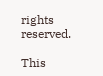rights reserved.

This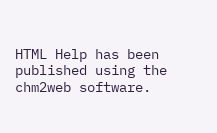HTML Help has been published using the chm2web software.